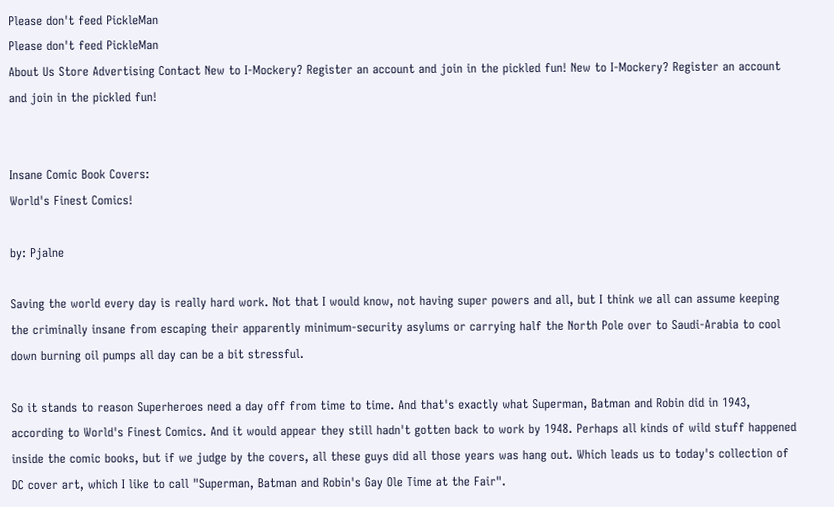Please don't feed PickleMan
Please don't feed PickleMan
About Us Store Advertising Contact New to I-Mockery? Register an account and join in the pickled fun! New to I-Mockery? Register an account and join in the pickled fun!


Insane Comic Book Covers:
World's Finest Comics!

by: Pjalne

Saving the world every day is really hard work. Not that I would know, not having super powers and all, but I think we all can assume keeping the criminally insane from escaping their apparently minimum-security asylums or carrying half the North Pole over to Saudi-Arabia to cool down burning oil pumps all day can be a bit stressful.

So it stands to reason Superheroes need a day off from time to time. And that's exactly what Superman, Batman and Robin did in 1943, according to World's Finest Comics. And it would appear they still hadn't gotten back to work by 1948. Perhaps all kinds of wild stuff happened inside the comic books, but if we judge by the covers, all these guys did all those years was hang out. Which leads us to today's collection of DC cover art, which I like to call "Superman, Batman and Robin's Gay Ole Time at the Fair".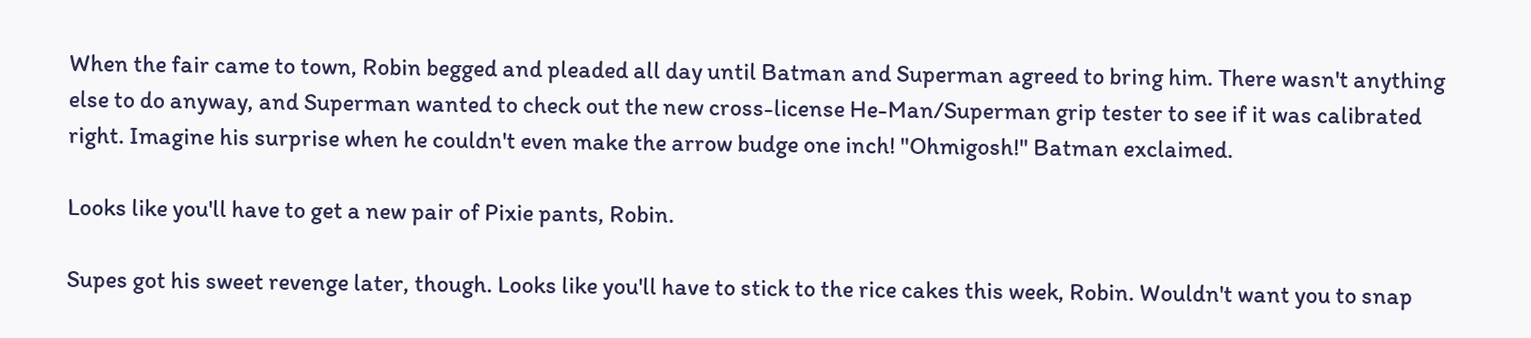When the fair came to town, Robin begged and pleaded all day until Batman and Superman agreed to bring him. There wasn't anything else to do anyway, and Superman wanted to check out the new cross-license He-Man/Superman grip tester to see if it was calibrated right. Imagine his surprise when he couldn't even make the arrow budge one inch! "Ohmigosh!" Batman exclaimed.

Looks like you'll have to get a new pair of Pixie pants, Robin.

Supes got his sweet revenge later, though. Looks like you'll have to stick to the rice cakes this week, Robin. Wouldn't want you to snap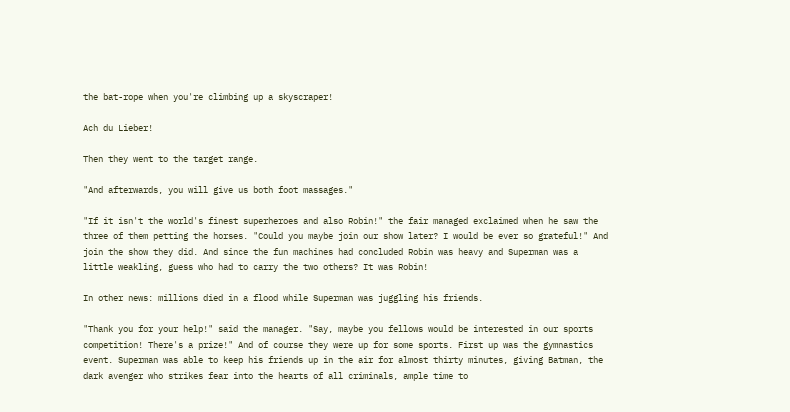the bat-rope when you're climbing up a skyscraper!

Ach du Lieber!

Then they went to the target range.

"And afterwards, you will give us both foot massages."

"If it isn't the world's finest superheroes and also Robin!" the fair managed exclaimed when he saw the three of them petting the horses. "Could you maybe join our show later? I would be ever so grateful!" And join the show they did. And since the fun machines had concluded Robin was heavy and Superman was a little weakling, guess who had to carry the two others? It was Robin!

In other news: millions died in a flood while Superman was juggling his friends.

"Thank you for your help!" said the manager. "Say, maybe you fellows would be interested in our sports competition! There's a prize!" And of course they were up for some sports. First up was the gymnastics event. Superman was able to keep his friends up in the air for almost thirty minutes, giving Batman, the dark avenger who strikes fear into the hearts of all criminals, ample time to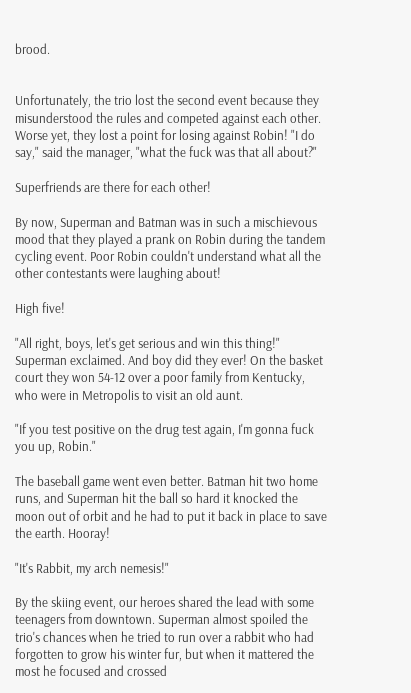brood.


Unfortunately, the trio lost the second event because they misunderstood the rules and competed against each other. Worse yet, they lost a point for losing against Robin! "I do say," said the manager, "what the fuck was that all about?"

Superfriends are there for each other!

By now, Superman and Batman was in such a mischievous mood that they played a prank on Robin during the tandem cycling event. Poor Robin couldn't understand what all the other contestants were laughing about!

High five!

"All right, boys, let's get serious and win this thing!" Superman exclaimed. And boy did they ever! On the basket court they won 54-12 over a poor family from Kentucky, who were in Metropolis to visit an old aunt.

"If you test positive on the drug test again, I'm gonna fuck you up, Robin."

The baseball game went even better. Batman hit two home runs, and Superman hit the ball so hard it knocked the moon out of orbit and he had to put it back in place to save the earth. Hooray!

"It's Rabbit, my arch nemesis!"

By the skiing event, our heroes shared the lead with some teenagers from downtown. Superman almost spoiled the trio's chances when he tried to run over a rabbit who had forgotten to grow his winter fur, but when it mattered the most he focused and crossed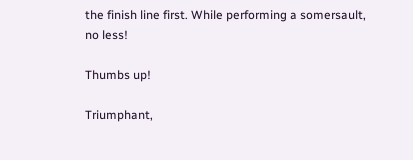the finish line first. While performing a somersault, no less!

Thumbs up!

Triumphant,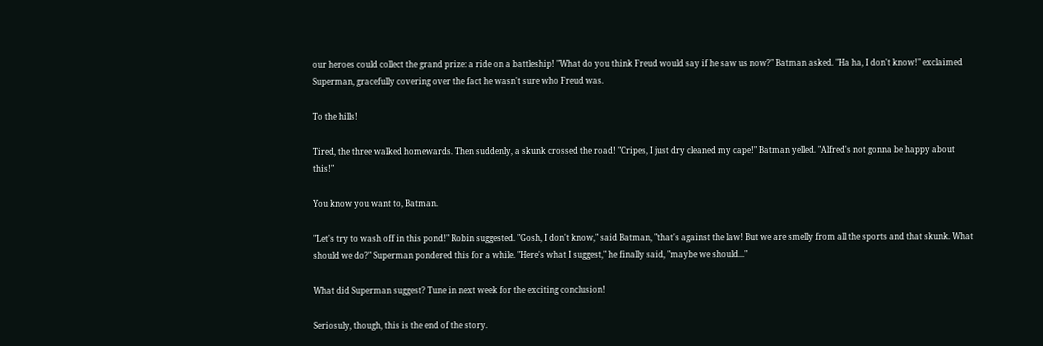our heroes could collect the grand prize: a ride on a battleship! "What do you think Freud would say if he saw us now?" Batman asked. "Ha ha, I don't know!" exclaimed Superman, gracefully covering over the fact he wasn't sure who Freud was.

To the hills!

Tired, the three walked homewards. Then suddenly, a skunk crossed the road! "Cripes, I just dry cleaned my cape!" Batman yelled. "Alfred's not gonna be happy about this!"

You know you want to, Batman.

"Let's try to wash off in this pond!" Robin suggested. "Gosh, I don't know," said Batman, "that's against the law! But we are smelly from all the sports and that skunk. What should we do?" Superman pondered this for a while. "Here's what I suggest," he finally said, "maybe we should..."

What did Superman suggest? Tune in next week for the exciting conclusion!

Seriosuly, though, this is the end of the story.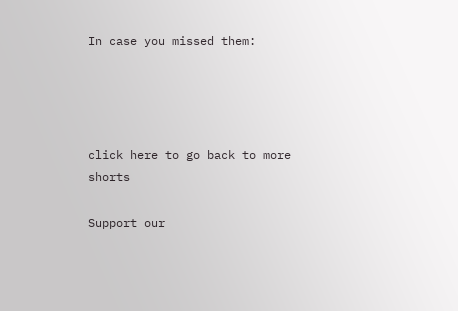In case you missed them:




click here to go back to more shorts

Support our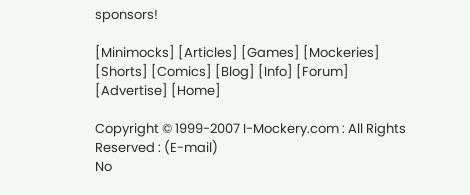sponsors!

[Minimocks] [Articles] [Games] [Mockeries] [Shorts] [Comics] [Blog] [Info] [Forum] [Advertise] [Home]

Copyright © 1999-2007 I-Mockery.com : All Rights Reserved : (E-mail)
No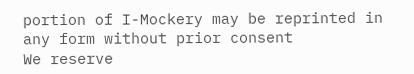portion of I-Mockery may be reprinted in any form without prior consent
We reserve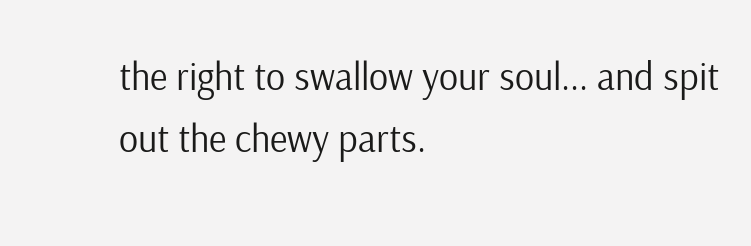the right to swallow your soul... and spit out the chewy parts.